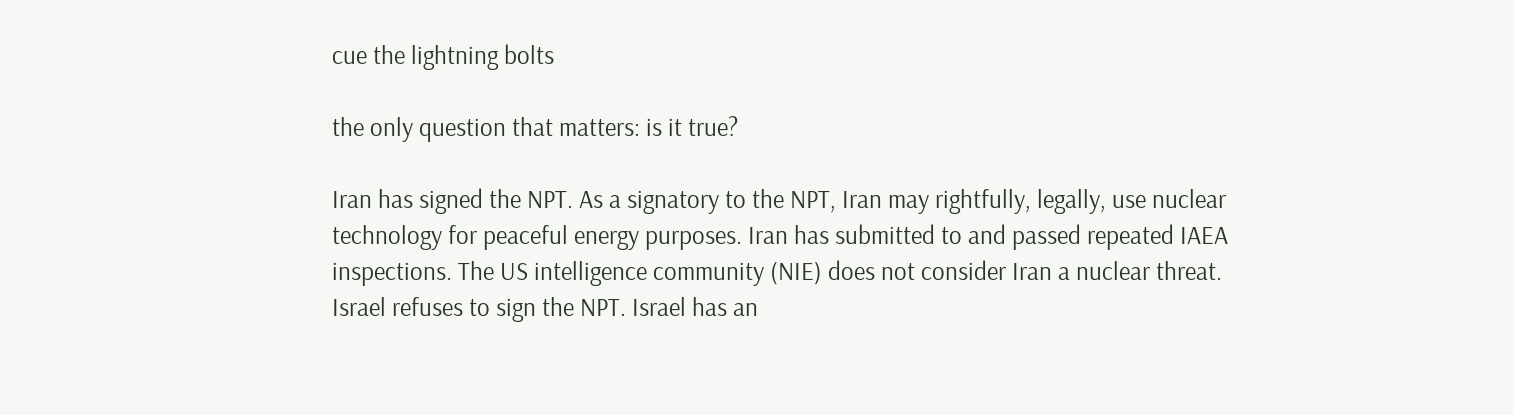cue the lightning bolts

the only question that matters: is it true?

Iran has signed the NPT. As a signatory to the NPT, Iran may rightfully, legally, use nuclear technology for peaceful energy purposes. Iran has submitted to and passed repeated IAEA inspections. The US intelligence community (NIE) does not consider Iran a nuclear threat. Israel refuses to sign the NPT. Israel has an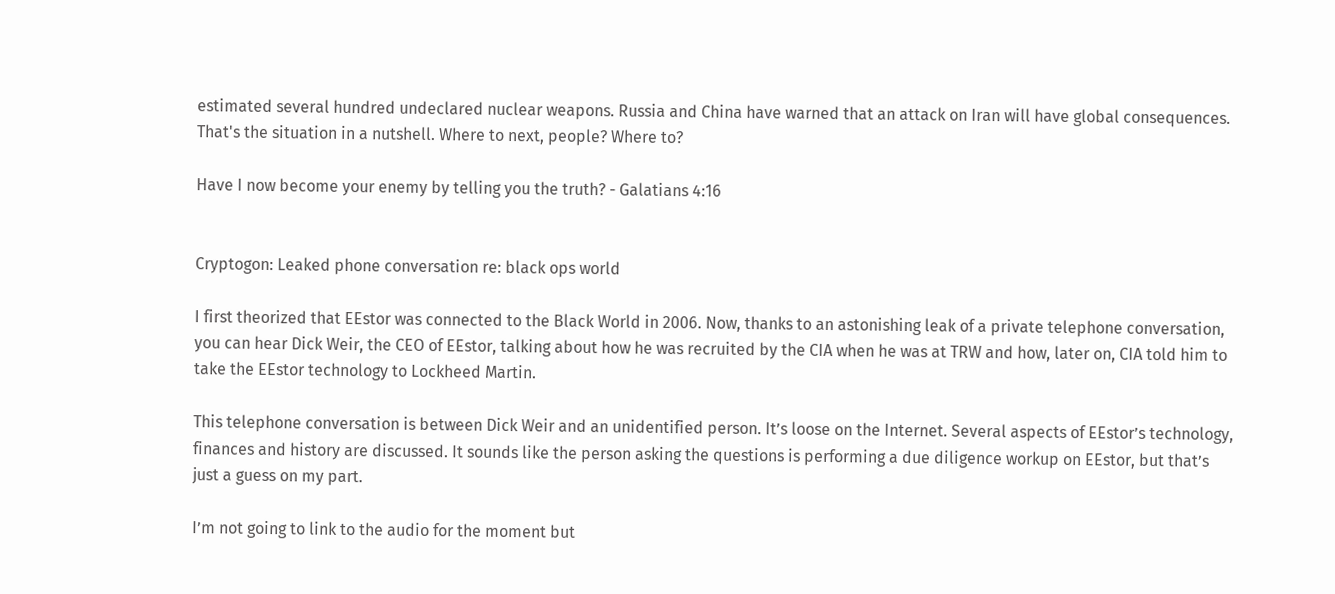estimated several hundred undeclared nuclear weapons. Russia and China have warned that an attack on Iran will have global consequences. That's the situation in a nutshell. Where to next, people? Where to?

Have I now become your enemy by telling you the truth? - Galatians 4:16


Cryptogon: Leaked phone conversation re: black ops world

I first theorized that EEstor was connected to the Black World in 2006. Now, thanks to an astonishing leak of a private telephone conversation, you can hear Dick Weir, the CEO of EEstor, talking about how he was recruited by the CIA when he was at TRW and how, later on, CIA told him to take the EEstor technology to Lockheed Martin.

This telephone conversation is between Dick Weir and an unidentified person. It’s loose on the Internet. Several aspects of EEstor’s technology, finances and history are discussed. It sounds like the person asking the questions is performing a due diligence workup on EEstor, but that’s just a guess on my part.

I’m not going to link to the audio for the moment but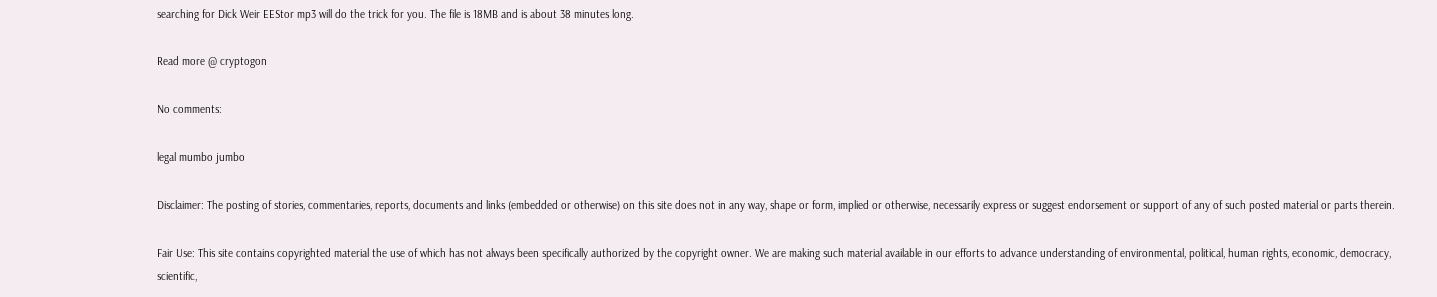searching for Dick Weir EEStor mp3 will do the trick for you. The file is 18MB and is about 38 minutes long.

Read more @ cryptogon

No comments:

legal mumbo jumbo

Disclaimer: The posting of stories, commentaries, reports, documents and links (embedded or otherwise) on this site does not in any way, shape or form, implied or otherwise, necessarily express or suggest endorsement or support of any of such posted material or parts therein.

Fair Use: This site contains copyrighted material the use of which has not always been specifically authorized by the copyright owner. We are making such material available in our efforts to advance understanding of environmental, political, human rights, economic, democracy, scientific,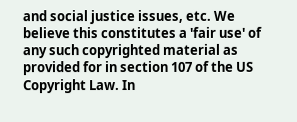and social justice issues, etc. We believe this constitutes a 'fair use' of any such copyrighted material as provided for in section 107 of the US Copyright Law. In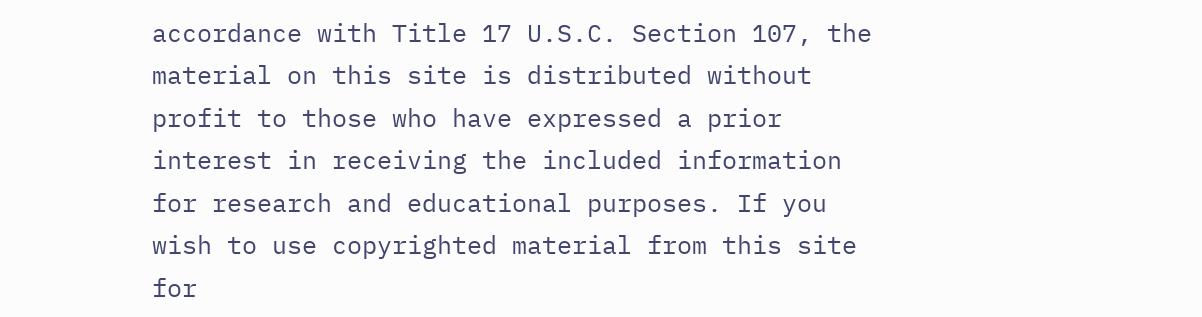accordance with Title 17 U.S.C. Section 107, the material on this site is distributed without profit to those who have expressed a prior interest in receiving the included information for research and educational purposes. If you wish to use copyrighted material from this site for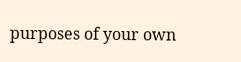purposes of your own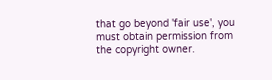that go beyond 'fair use', you must obtain permission from the copyright owner.